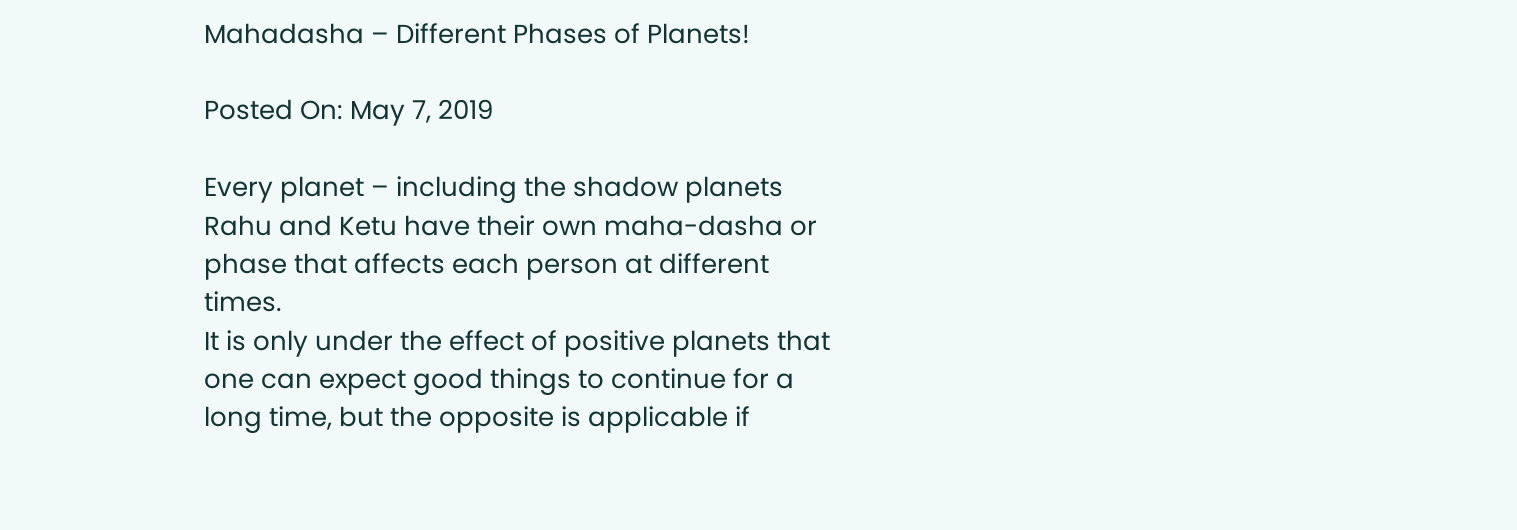Mahadasha – Different Phases of Planets!

Posted On: May 7, 2019

Every planet – including the shadow planets Rahu and Ketu have their own maha-dasha or phase that affects each person at different times.
It is only under the effect of positive planets that one can expect good things to continue for a long time, but the opposite is applicable if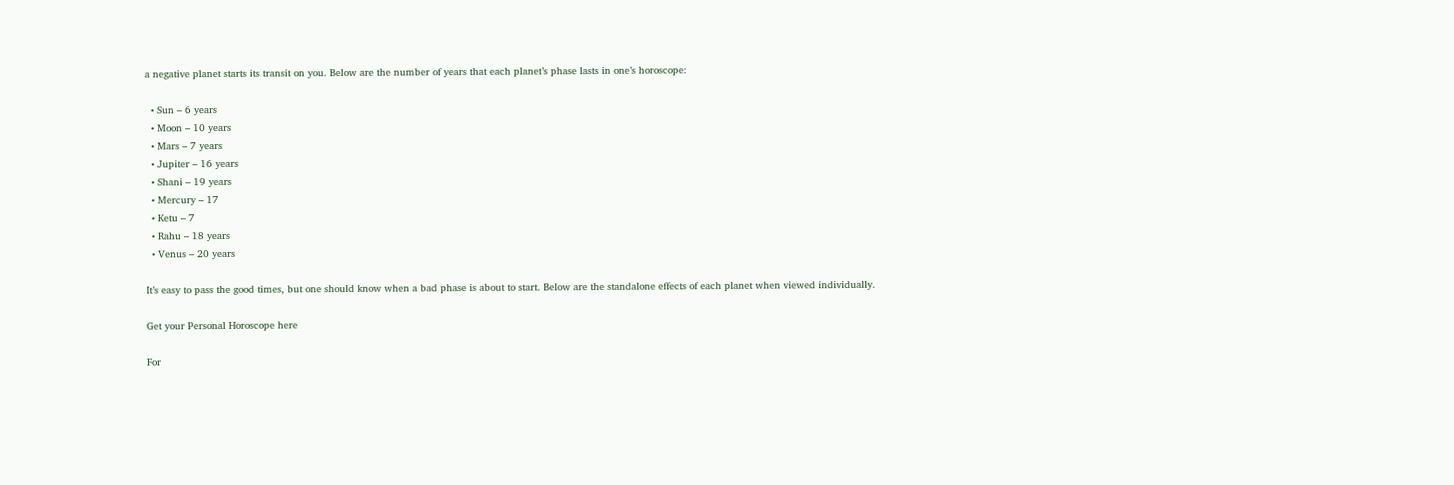a negative planet starts its transit on you. Below are the number of years that each planet’s phase lasts in one’s horoscope:

  • Sun – 6 years
  • Moon – 10 years
  • Mars – 7 years
  • Jupiter – 16 years
  • Shani – 19 years
  • Mercury – 17
  • Ketu – 7
  • Rahu – 18 years
  • Venus – 20 years

It’s easy to pass the good times, but one should know when a bad phase is about to start. Below are the standalone effects of each planet when viewed individually.

Get your Personal Horoscope here

For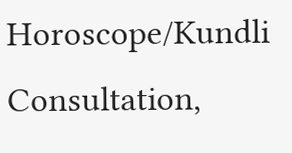Horoscope/Kundli Consultation,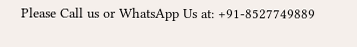Please Call us or WhatsApp Us at: +91-8527749889